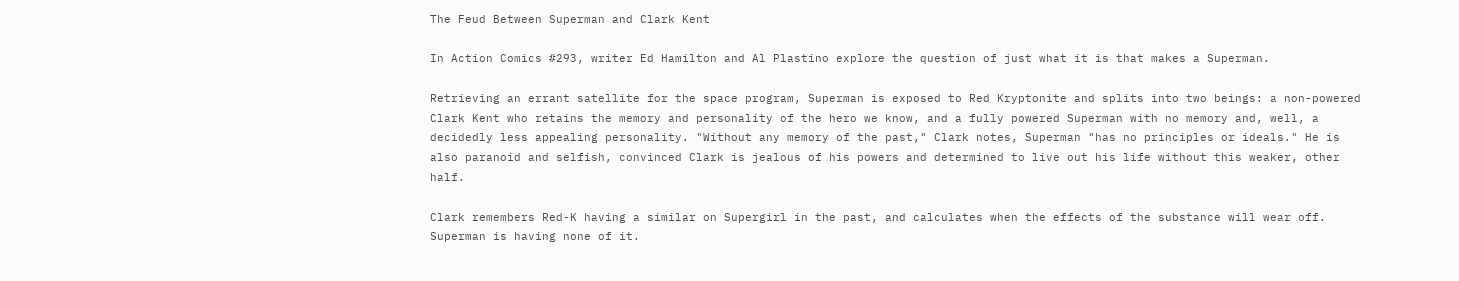The Feud Between Superman and Clark Kent

In Action Comics #293, writer Ed Hamilton and Al Plastino explore the question of just what it is that makes a Superman.

Retrieving an errant satellite for the space program, Superman is exposed to Red Kryptonite and splits into two beings: a non-powered Clark Kent who retains the memory and personality of the hero we know, and a fully powered Superman with no memory and, well, a decidedly less appealing personality. "Without any memory of the past," Clark notes, Superman "has no principles or ideals." He is also paranoid and selfish, convinced Clark is jealous of his powers and determined to live out his life without this weaker, other half.

Clark remembers Red-K having a similar on Supergirl in the past, and calculates when the effects of the substance will wear off. Superman is having none of it.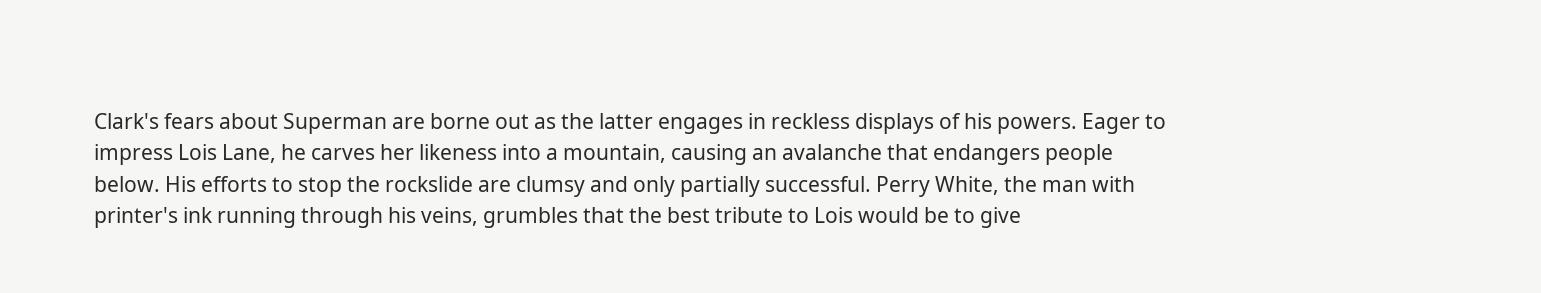Clark's fears about Superman are borne out as the latter engages in reckless displays of his powers. Eager to impress Lois Lane, he carves her likeness into a mountain, causing an avalanche that endangers people below. His efforts to stop the rockslide are clumsy and only partially successful. Perry White, the man with printer's ink running through his veins, grumbles that the best tribute to Lois would be to give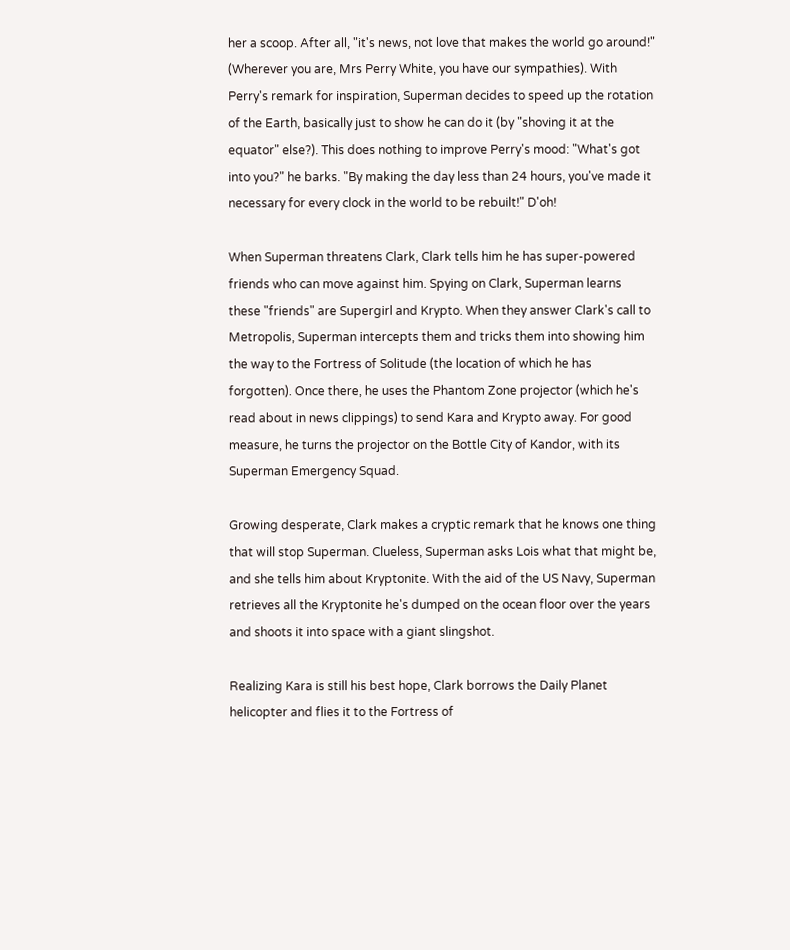her a scoop. After all, "it's news, not love that makes the world go around!" (Wherever you are, Mrs Perry White, you have our sympathies). With Perry's remark for inspiration, Superman decides to speed up the rotation of the Earth, basically just to show he can do it (by "shoving it at the equator" else?). This does nothing to improve Perry's mood: "What's got into you?" he barks. "By making the day less than 24 hours, you've made it necessary for every clock in the world to be rebuilt!" D'oh!

When Superman threatens Clark, Clark tells him he has super-powered friends who can move against him. Spying on Clark, Superman learns these "friends" are Supergirl and Krypto. When they answer Clark's call to Metropolis, Superman intercepts them and tricks them into showing him the way to the Fortress of Solitude (the location of which he has forgotten). Once there, he uses the Phantom Zone projector (which he's read about in news clippings) to send Kara and Krypto away. For good measure, he turns the projector on the Bottle City of Kandor, with its Superman Emergency Squad.

Growing desperate, Clark makes a cryptic remark that he knows one thing that will stop Superman. Clueless, Superman asks Lois what that might be, and she tells him about Kryptonite. With the aid of the US Navy, Superman retrieves all the Kryptonite he's dumped on the ocean floor over the years and shoots it into space with a giant slingshot.

Realizing Kara is still his best hope, Clark borrows the Daily Planet helicopter and flies it to the Fortress of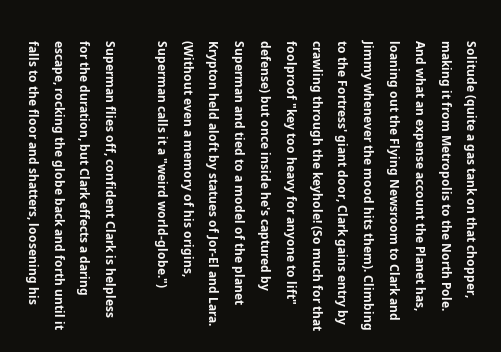Solitude (quite a gas tank on that chopper, making it from Metropolis to the North Pole. And what an expense account the Planet has, loaning out the Flying Newsroom to Clark and Jimmy whenever the mood hits them). Climbing to the Fortress' giant door, Clark gains entry by crawling through the keyhole! (So much for that foolproof "key too heavy for anyone to lift" defense) but once inside he's captured by Superman and tied to a model of the planet Krypton held aloft by statues of Jor-El and Lara. (Without even a memory of his origins, Superman calls it a "weird world-globe.")

Superman flies off, confident Clark is helpless for the duration, but Clark effects a daring escape, rocking the globe back and forth until it falls to the floor and shatters, loosening his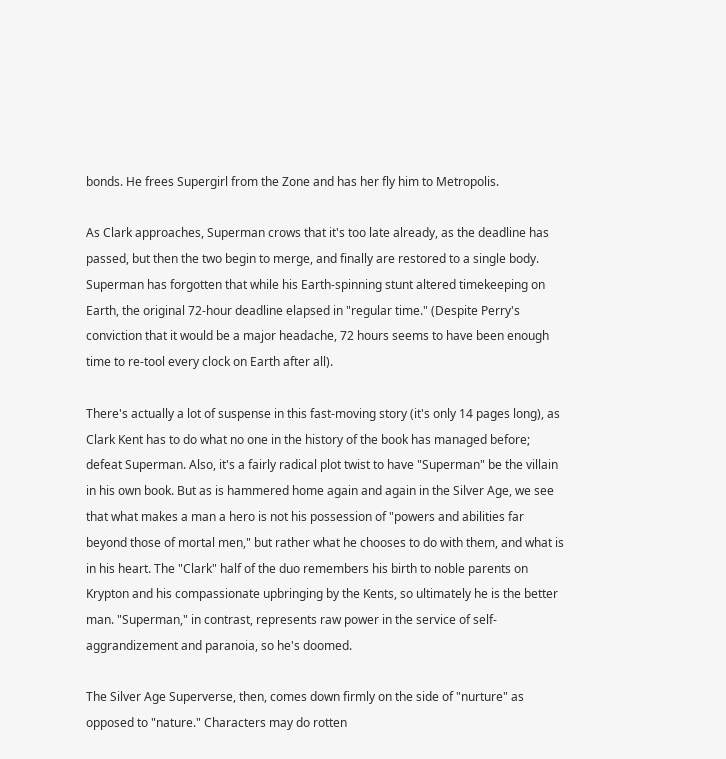bonds. He frees Supergirl from the Zone and has her fly him to Metropolis.

As Clark approaches, Superman crows that it's too late already, as the deadline has passed, but then the two begin to merge, and finally are restored to a single body. Superman has forgotten that while his Earth-spinning stunt altered timekeeping on Earth, the original 72-hour deadline elapsed in "regular time." (Despite Perry's conviction that it would be a major headache, 72 hours seems to have been enough time to re-tool every clock on Earth after all).

There's actually a lot of suspense in this fast-moving story (it's only 14 pages long), as Clark Kent has to do what no one in the history of the book has managed before; defeat Superman. Also, it's a fairly radical plot twist to have "Superman" be the villain in his own book. But as is hammered home again and again in the Silver Age, we see that what makes a man a hero is not his possession of "powers and abilities far beyond those of mortal men," but rather what he chooses to do with them, and what is in his heart. The "Clark" half of the duo remembers his birth to noble parents on Krypton and his compassionate upbringing by the Kents, so ultimately he is the better man. "Superman," in contrast, represents raw power in the service of self-aggrandizement and paranoia, so he's doomed.

The Silver Age Superverse, then, comes down firmly on the side of "nurture" as opposed to "nature." Characters may do rotten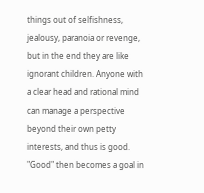things out of selfishness, jealousy, paranoia or revenge, but in the end they are like ignorant children. Anyone with a clear head and rational mind can manage a perspective beyond their own petty interests, and thus is good. "Good" then becomes a goal in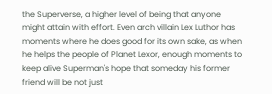the Superverse, a higher level of being that anyone might attain with effort. Even arch villain Lex Luthor has moments where he does good for its own sake, as when he helps the people of Planet Lexor, enough moments to keep alive Superman's hope that someday his former friend will be not just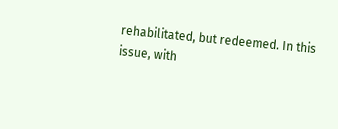rehabilitated, but redeemed. In this issue, with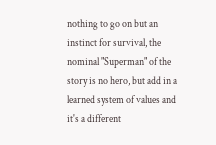nothing to go on but an instinct for survival, the nominal "Superman" of the story is no hero, but add in a learned system of values and it's a different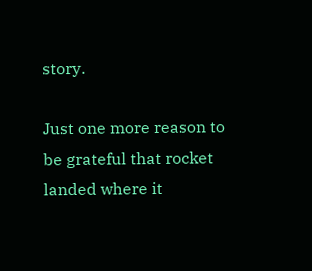story.

Just one more reason to be grateful that rocket landed where it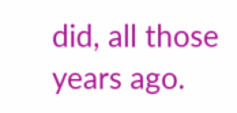did, all those years ago.